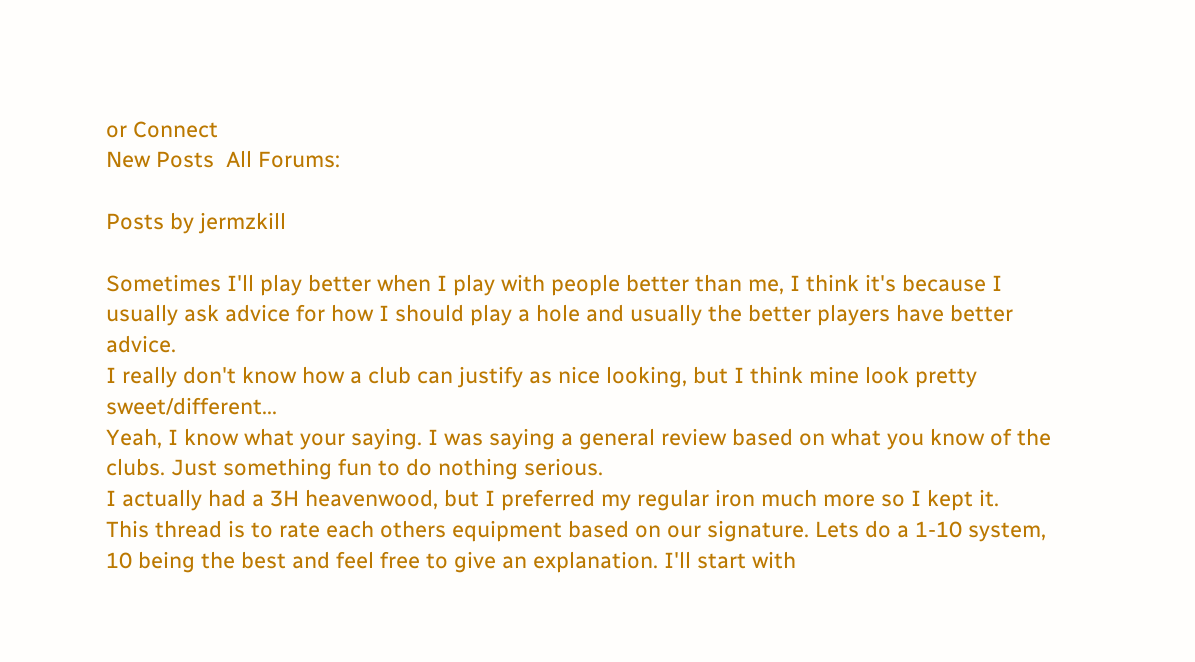or Connect
New Posts  All Forums:

Posts by jermzkill

Sometimes I'll play better when I play with people better than me, I think it's because I usually ask advice for how I should play a hole and usually the better players have better advice.
I really don't know how a club can justify as nice looking, but I think mine look pretty sweet/different...
Yeah, I know what your saying. I was saying a general review based on what you know of the clubs. Just something fun to do nothing serious.
I actually had a 3H heavenwood, but I preferred my regular iron much more so I kept it.
This thread is to rate each others equipment based on our signature. Lets do a 1-10 system, 10 being the best and feel free to give an explanation. I'll start with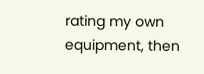rating my own equipment, then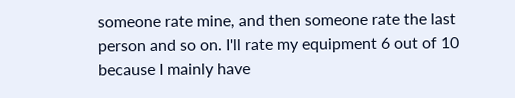someone rate mine, and then someone rate the last person and so on. I'll rate my equipment 6 out of 10 because I mainly have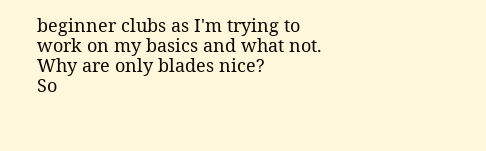beginner clubs as I'm trying to work on my basics and what not.
Why are only blades nice?
So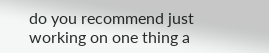do you recommend just working on one thing a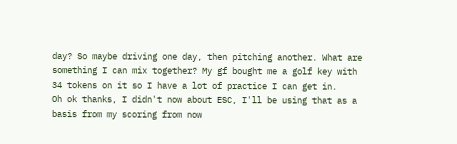day? So maybe driving one day, then pitching another. What are something I can mix together? My gf bought me a golf key with 34 tokens on it so I have a lot of practice I can get in.
Oh ok thanks, I didn't now about ESC, I'll be using that as a basis from my scoring from now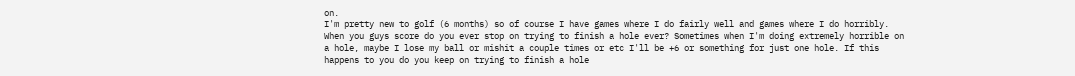on.
I'm pretty new to golf (6 months) so of course I have games where I do fairly well and games where I do horribly. When you guys score do you ever stop on trying to finish a hole ever? Sometimes when I'm doing extremely horrible on a hole, maybe I lose my ball or mishit a couple times or etc I'll be +6 or something for just one hole. If this happens to you do you keep on trying to finish a hole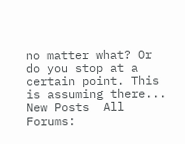no matter what? Or do you stop at a certain point. This is assuming there...
New Posts  All Forums: